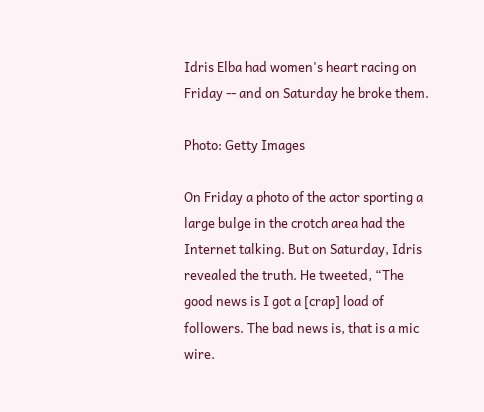Idris Elba had women's heart racing on Friday -- and on Saturday he broke them.

Photo: Getty Images

On Friday a photo of the actor sporting a large bulge in the crotch area had the Internet talking. But on Saturday, Idris revealed the truth. He tweeted, “The good news is I got a [crap] load of followers. The bad news is, that is a mic wire.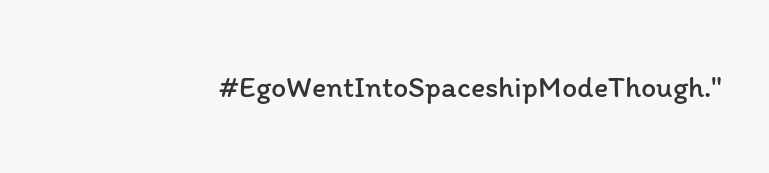#EgoWentIntoSpaceshipModeThough."